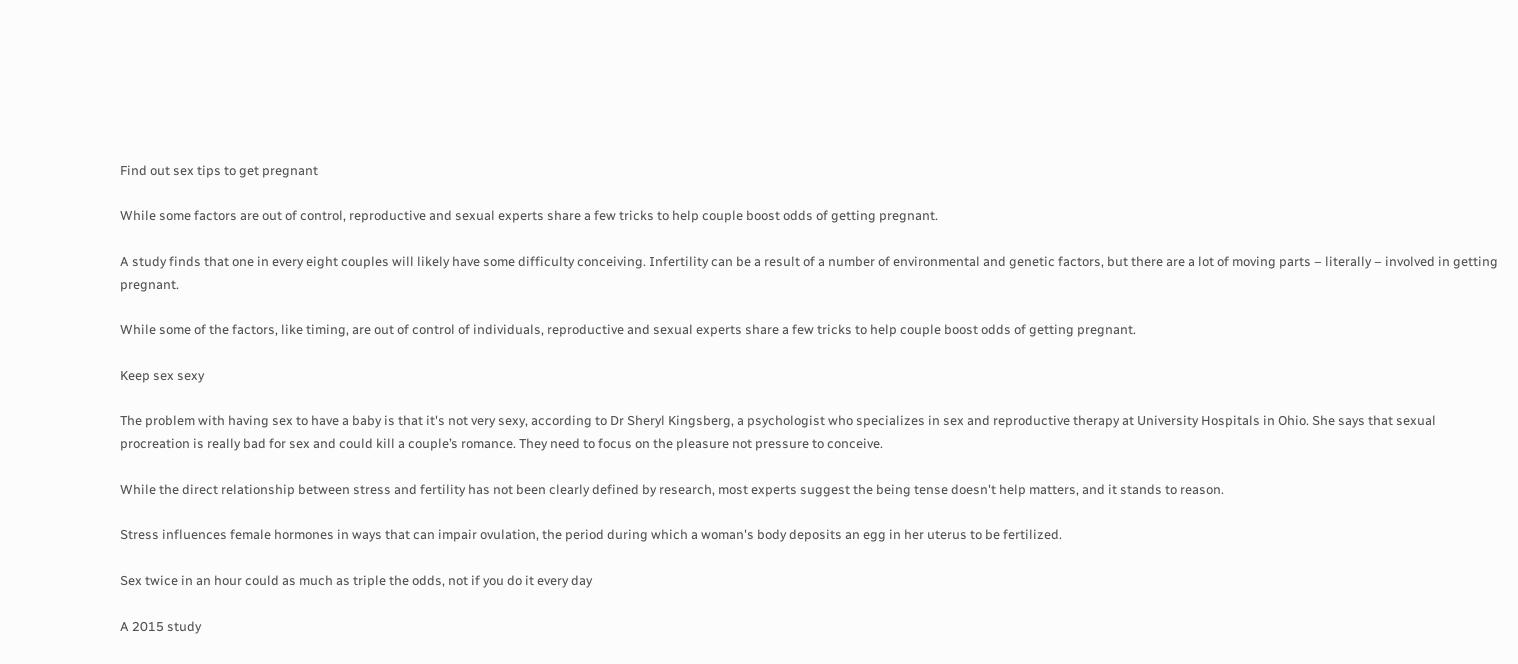Find out sex tips to get pregnant

While some factors are out of control, reproductive and sexual experts share a few tricks to help couple boost odds of getting pregnant.

A study finds that one in every eight couples will likely have some difficulty conceiving. Infertility can be a result of a number of environmental and genetic factors, but there are a lot of moving parts – literally – involved in getting pregnant.

While some of the factors, like timing, are out of control of individuals, reproductive and sexual experts share a few tricks to help couple boost odds of getting pregnant.

Keep sex sexy

The problem with having sex to have a baby is that it's not very sexy, according to Dr Sheryl Kingsberg, a psychologist who specializes in sex and reproductive therapy at University Hospitals in Ohio. She says that sexual procreation is really bad for sex and could kill a couple’s romance. They need to focus on the pleasure not pressure to conceive.

While the direct relationship between stress and fertility has not been clearly defined by research, most experts suggest the being tense doesn't help matters, and it stands to reason.

Stress influences female hormones in ways that can impair ovulation, the period during which a woman's body deposits an egg in her uterus to be fertilized.

Sex twice in an hour could as much as triple the odds, not if you do it every day

A 2015 study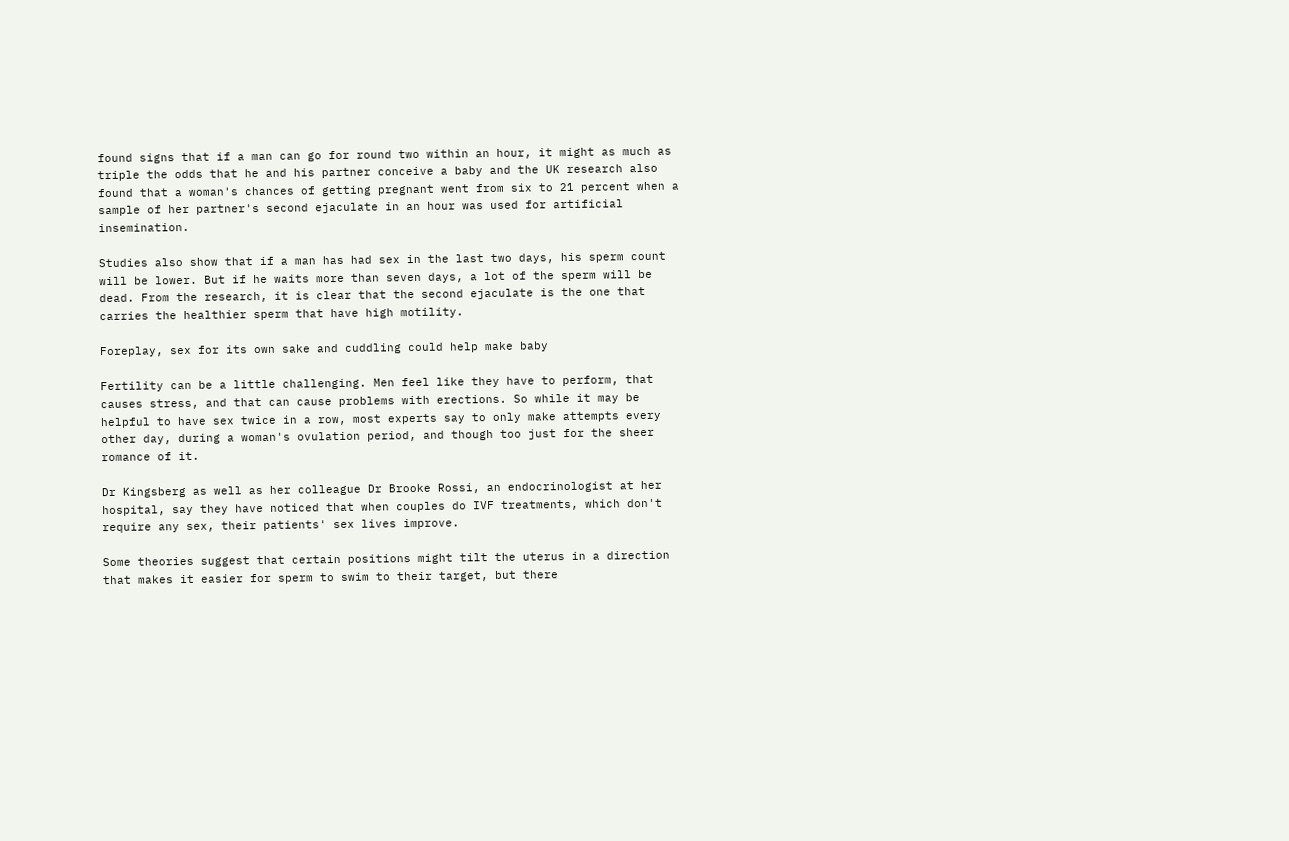found signs that if a man can go for round two within an hour, it might as much as triple the odds that he and his partner conceive a baby and the UK research also found that a woman's chances of getting pregnant went from six to 21 percent when a sample of her partner's second ejaculate in an hour was used for artificial insemination.

Studies also show that if a man has had sex in the last two days, his sperm count will be lower. But if he waits more than seven days, a lot of the sperm will be dead. From the research, it is clear that the second ejaculate is the one that carries the healthier sperm that have high motility.

Foreplay, sex for its own sake and cuddling could help make baby

Fertility can be a little challenging. Men feel like they have to perform, that causes stress, and that can cause problems with erections. So while it may be helpful to have sex twice in a row, most experts say to only make attempts every other day, during a woman's ovulation period, and though too just for the sheer romance of it.

Dr Kingsberg as well as her colleague Dr Brooke Rossi, an endocrinologist at her hospital, say they have noticed that when couples do IVF treatments, which don't require any sex, their patients' sex lives improve.

Some theories suggest that certain positions might tilt the uterus in a direction that makes it easier for sperm to swim to their target, but there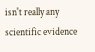isn't really any scientific evidence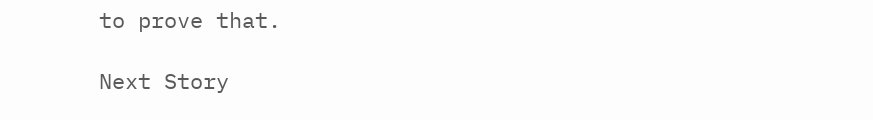to prove that.

Next Story